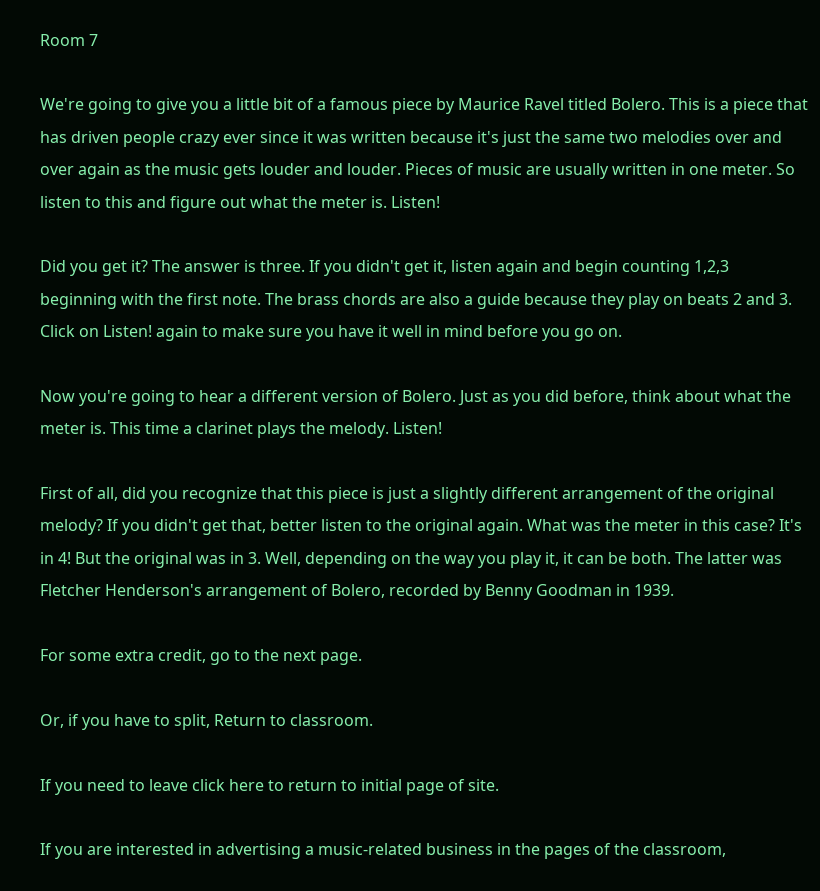Room 7

We're going to give you a little bit of a famous piece by Maurice Ravel titled Bolero. This is a piece that has driven people crazy ever since it was written because it's just the same two melodies over and over again as the music gets louder and louder. Pieces of music are usually written in one meter. So listen to this and figure out what the meter is. Listen!

Did you get it? The answer is three. If you didn't get it, listen again and begin counting 1,2,3 beginning with the first note. The brass chords are also a guide because they play on beats 2 and 3. Click on Listen! again to make sure you have it well in mind before you go on.

Now you're going to hear a different version of Bolero. Just as you did before, think about what the meter is. This time a clarinet plays the melody. Listen!

First of all, did you recognize that this piece is just a slightly different arrangement of the original melody? If you didn't get that, better listen to the original again. What was the meter in this case? It's in 4! But the original was in 3. Well, depending on the way you play it, it can be both. The latter was Fletcher Henderson's arrangement of Bolero, recorded by Benny Goodman in 1939.

For some extra credit, go to the next page.

Or, if you have to split, Return to classroom.

If you need to leave click here to return to initial page of site.

If you are interested in advertising a music-related business in the pages of the classroom,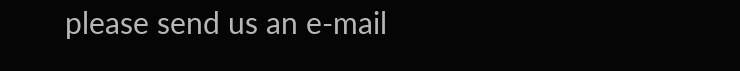please send us an e-mail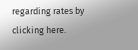regarding rates by clicking here.